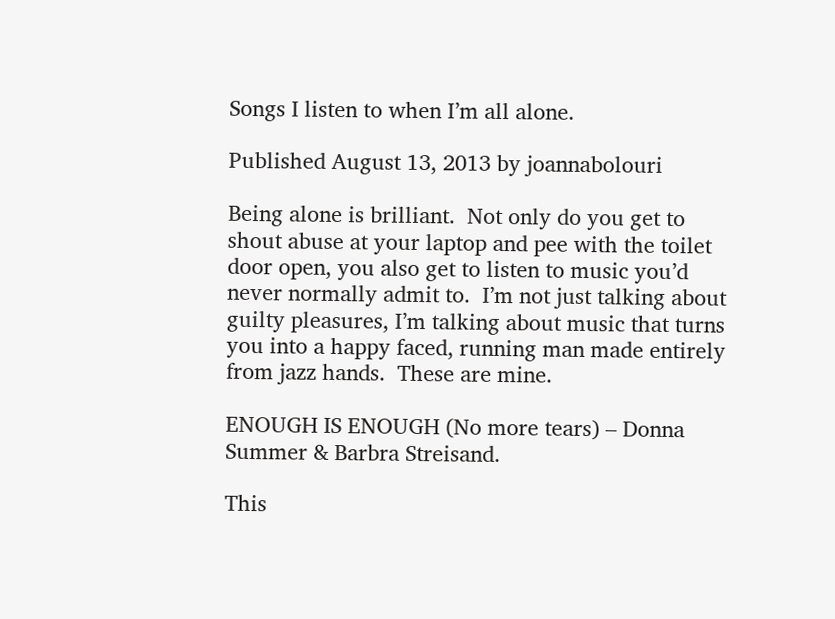Songs I listen to when I’m all alone.

Published August 13, 2013 by joannabolouri

Being alone is brilliant.  Not only do you get to shout abuse at your laptop and pee with the toilet door open, you also get to listen to music you’d never normally admit to.  I’m not just talking about guilty pleasures, I’m talking about music that turns you into a happy faced, running man made entirely from jazz hands.  These are mine.

ENOUGH IS ENOUGH (No more tears) – Donna Summer & Barbra Streisand.

This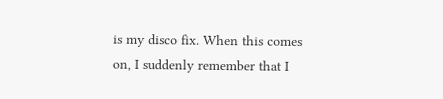is my disco fix. When this comes on, I suddenly remember that I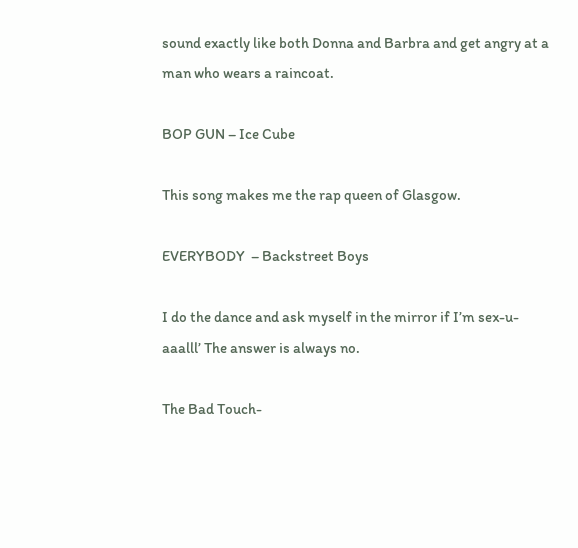sound exactly like both Donna and Barbra and get angry at a man who wears a raincoat.

BOP GUN – Ice Cube

This song makes me the rap queen of Glasgow.

EVERYBODY  – Backstreet Boys

I do the dance and ask myself in the mirror if I’m sex-u-aaalll’ The answer is always no.

The Bad Touch-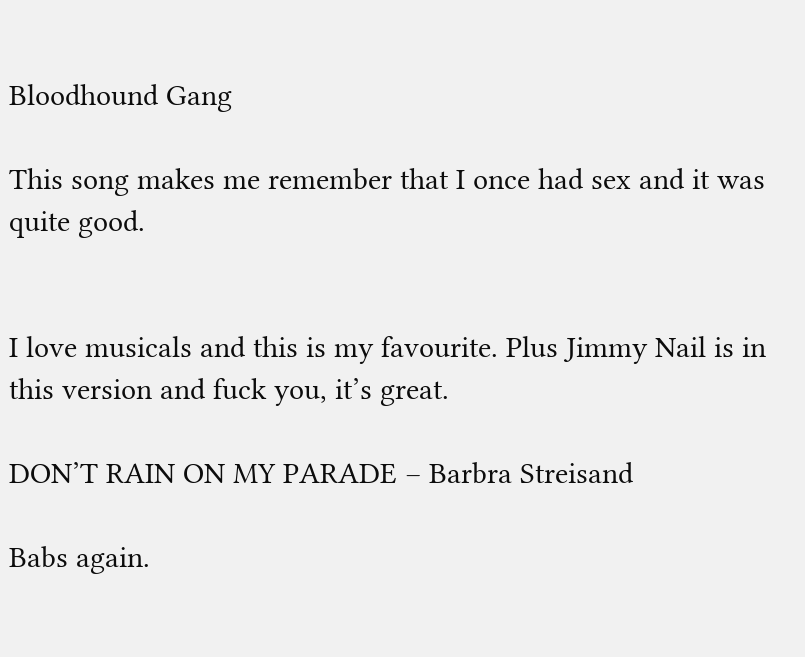Bloodhound Gang

This song makes me remember that I once had sex and it was quite good.


I love musicals and this is my favourite. Plus Jimmy Nail is in this version and fuck you, it’s great.

DON’T RAIN ON MY PARADE – Barbra Streisand

Babs again.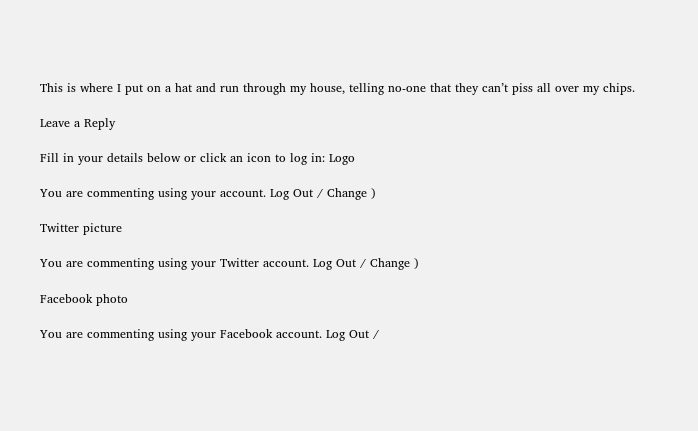This is where I put on a hat and run through my house, telling no-one that they can’t piss all over my chips.

Leave a Reply

Fill in your details below or click an icon to log in: Logo

You are commenting using your account. Log Out / Change )

Twitter picture

You are commenting using your Twitter account. Log Out / Change )

Facebook photo

You are commenting using your Facebook account. Log Out /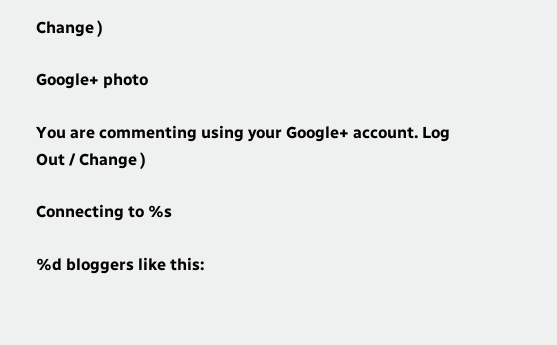Change )

Google+ photo

You are commenting using your Google+ account. Log Out / Change )

Connecting to %s

%d bloggers like this: